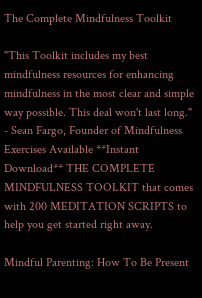The Complete Mindfulness Toolkit

"This Toolkit includes my best mindfulness resources for enhancing mindfulness in the most clear and simple way possible. This deal won't last long." - Sean Fargo, Founder of Mindfulness Exercises Available **Instant Download** THE COMPLETE MINDFULNESS TOOLKIT that comes with 200 MEDITATION SCRIPTS to help you get started right away.

Mindful Parenting: How To Be Present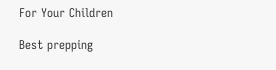For Your Children

Best prepping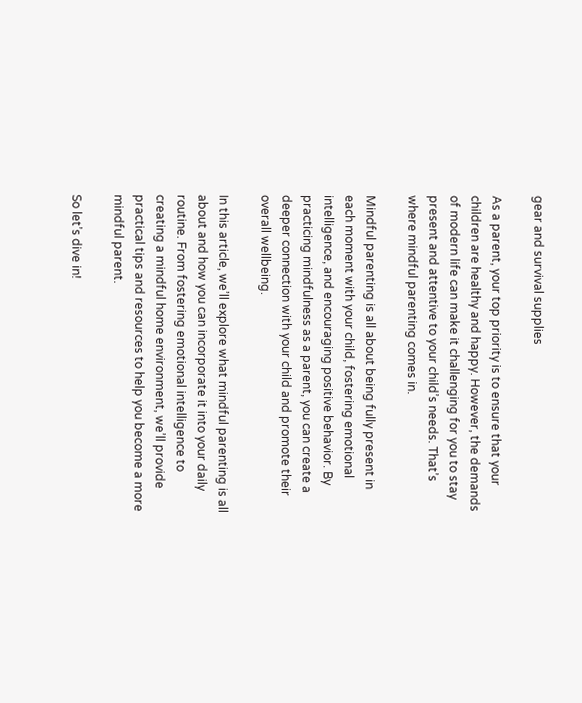gear and survival supplies

As a parent, your top priority is to ensure that your children are healthy and happy. However, the demands of modern life can make it challenging for you to stay present and attentive to your child’s needs. That’s where mindful parenting comes in.

Mindful parenting is all about being fully present in each moment with your child, fostering emotional intelligence, and encouraging positive behavior. By practicing mindfulness as a parent, you can create a deeper connection with your child and promote their overall wellbeing.

In this article, we’ll explore what mindful parenting is all about and how you can incorporate it into your daily routine. From fostering emotional intelligence to creating a mindful home environment, we’ll provide practical tips and resources to help you become a more mindful parent.

So let’s dive in!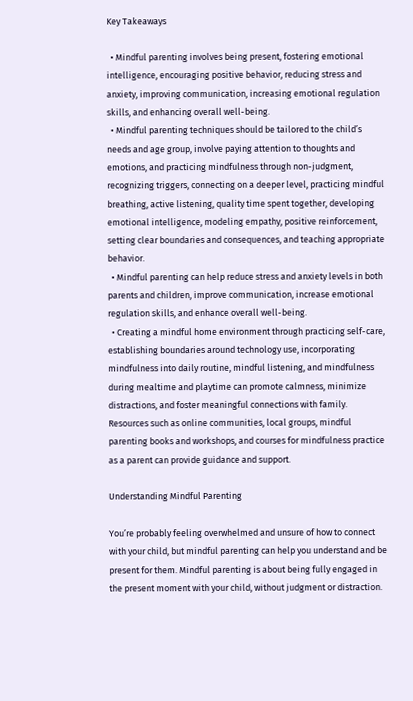Key Takeaways

  • Mindful parenting involves being present, fostering emotional intelligence, encouraging positive behavior, reducing stress and anxiety, improving communication, increasing emotional regulation skills, and enhancing overall well-being.
  • Mindful parenting techniques should be tailored to the child’s needs and age group, involve paying attention to thoughts and emotions, and practicing mindfulness through non-judgment, recognizing triggers, connecting on a deeper level, practicing mindful breathing, active listening, quality time spent together, developing emotional intelligence, modeling empathy, positive reinforcement, setting clear boundaries and consequences, and teaching appropriate behavior.
  • Mindful parenting can help reduce stress and anxiety levels in both parents and children, improve communication, increase emotional regulation skills, and enhance overall well-being.
  • Creating a mindful home environment through practicing self-care, establishing boundaries around technology use, incorporating mindfulness into daily routine, mindful listening, and mindfulness during mealtime and playtime can promote calmness, minimize distractions, and foster meaningful connections with family. Resources such as online communities, local groups, mindful parenting books and workshops, and courses for mindfulness practice as a parent can provide guidance and support.

Understanding Mindful Parenting

You’re probably feeling overwhelmed and unsure of how to connect with your child, but mindful parenting can help you understand and be present for them. Mindful parenting is about being fully engaged in the present moment with your child, without judgment or distraction.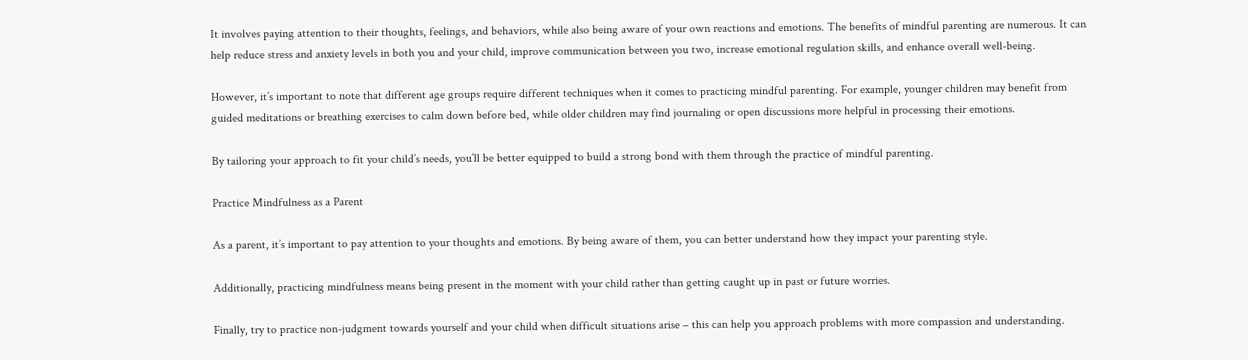It involves paying attention to their thoughts, feelings, and behaviors, while also being aware of your own reactions and emotions. The benefits of mindful parenting are numerous. It can help reduce stress and anxiety levels in both you and your child, improve communication between you two, increase emotional regulation skills, and enhance overall well-being.

However, it’s important to note that different age groups require different techniques when it comes to practicing mindful parenting. For example, younger children may benefit from guided meditations or breathing exercises to calm down before bed, while older children may find journaling or open discussions more helpful in processing their emotions.

By tailoring your approach to fit your child’s needs, you’ll be better equipped to build a strong bond with them through the practice of mindful parenting.

Practice Mindfulness as a Parent

As a parent, it’s important to pay attention to your thoughts and emotions. By being aware of them, you can better understand how they impact your parenting style.

Additionally, practicing mindfulness means being present in the moment with your child rather than getting caught up in past or future worries.

Finally, try to practice non-judgment towards yourself and your child when difficult situations arise – this can help you approach problems with more compassion and understanding.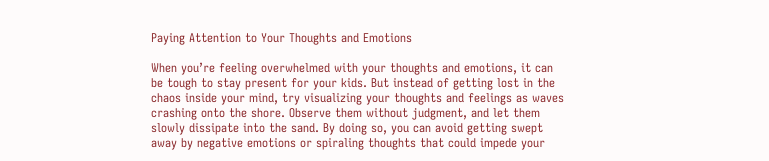Paying Attention to Your Thoughts and Emotions

When you’re feeling overwhelmed with your thoughts and emotions, it can be tough to stay present for your kids. But instead of getting lost in the chaos inside your mind, try visualizing your thoughts and feelings as waves crashing onto the shore. Observe them without judgment, and let them slowly dissipate into the sand. By doing so, you can avoid getting swept away by negative emotions or spiraling thoughts that could impede your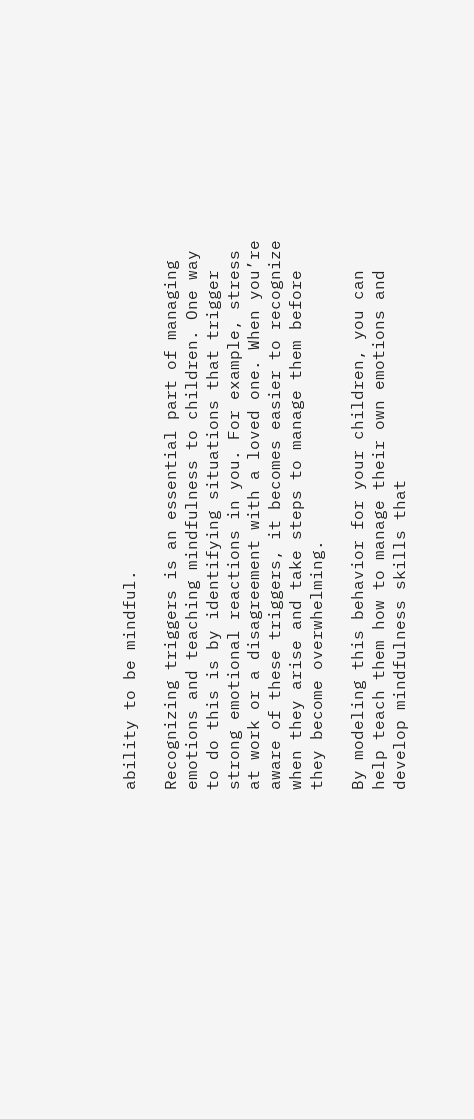ability to be mindful.

Recognizing triggers is an essential part of managing emotions and teaching mindfulness to children. One way to do this is by identifying situations that trigger strong emotional reactions in you. For example, stress at work or a disagreement with a loved one. When you’re aware of these triggers, it becomes easier to recognize when they arise and take steps to manage them before they become overwhelming.

By modeling this behavior for your children, you can help teach them how to manage their own emotions and develop mindfulness skills that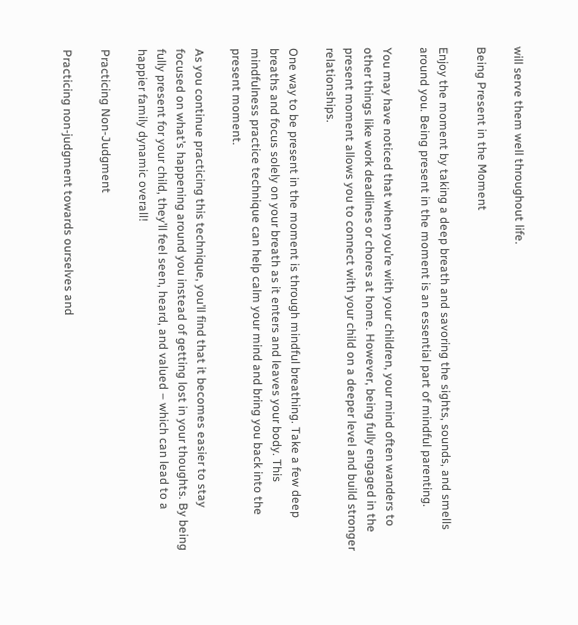will serve them well throughout life.

Being Present in the Moment

Enjoy the moment by taking a deep breath and savoring the sights, sounds, and smells around you. Being present in the moment is an essential part of mindful parenting.

You may have noticed that when you’re with your children, your mind often wanders to other things like work deadlines or chores at home. However, being fully engaged in the present moment allows you to connect with your child on a deeper level and build stronger relationships.

One way to be present in the moment is through mindful breathing. Take a few deep breaths and focus solely on your breath as it enters and leaves your body. This mindfulness practice technique can help calm your mind and bring you back into the present moment.

As you continue practicing this technique, you’ll find that it becomes easier to stay focused on what’s happening around you instead of getting lost in your thoughts. By being fully present for your child, they’ll feel seen, heard, and valued – which can lead to a happier family dynamic overall!

Practicing Non-Judgment

Practicing non-judgment towards ourselves and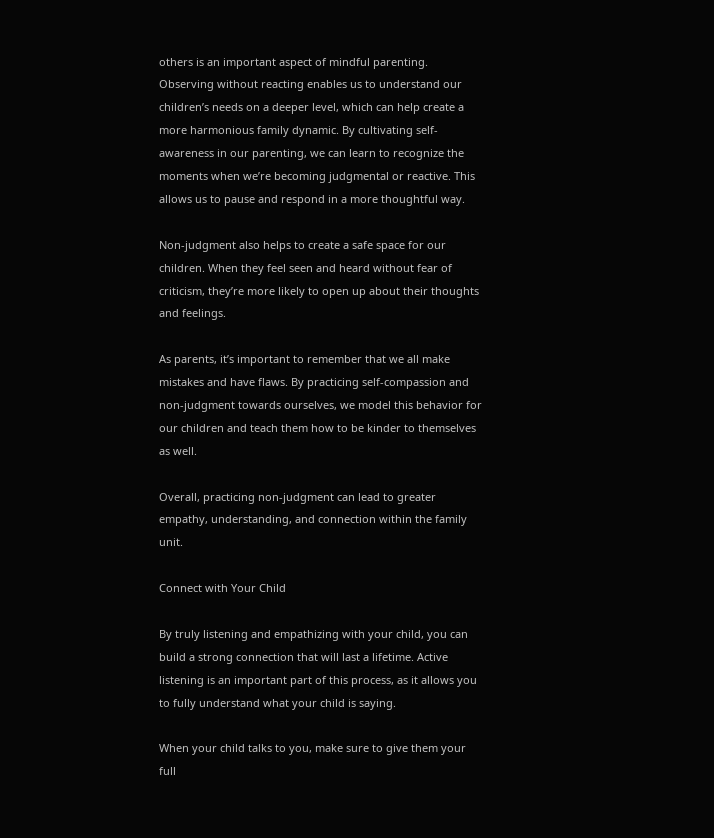others is an important aspect of mindful parenting. Observing without reacting enables us to understand our children’s needs on a deeper level, which can help create a more harmonious family dynamic. By cultivating self-awareness in our parenting, we can learn to recognize the moments when we’re becoming judgmental or reactive. This allows us to pause and respond in a more thoughtful way.

Non-judgment also helps to create a safe space for our children. When they feel seen and heard without fear of criticism, they’re more likely to open up about their thoughts and feelings.

As parents, it’s important to remember that we all make mistakes and have flaws. By practicing self-compassion and non-judgment towards ourselves, we model this behavior for our children and teach them how to be kinder to themselves as well.

Overall, practicing non-judgment can lead to greater empathy, understanding, and connection within the family unit.

Connect with Your Child

By truly listening and empathizing with your child, you can build a strong connection that will last a lifetime. Active listening is an important part of this process, as it allows you to fully understand what your child is saying.

When your child talks to you, make sure to give them your full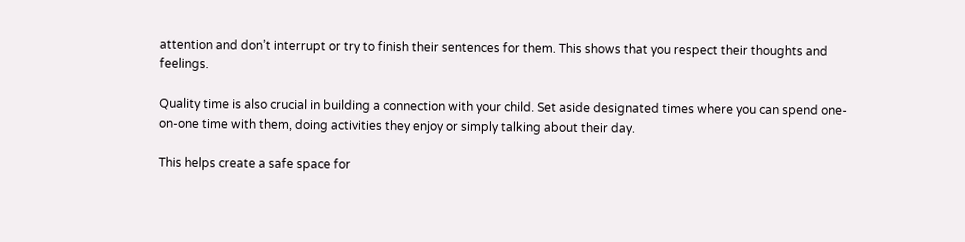attention and don’t interrupt or try to finish their sentences for them. This shows that you respect their thoughts and feelings.

Quality time is also crucial in building a connection with your child. Set aside designated times where you can spend one-on-one time with them, doing activities they enjoy or simply talking about their day.

This helps create a safe space for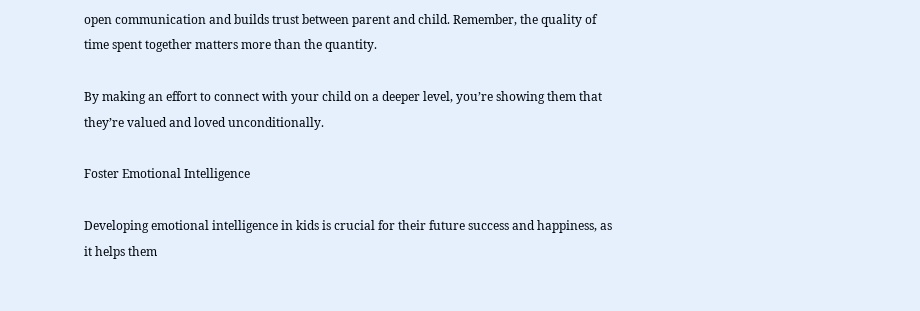open communication and builds trust between parent and child. Remember, the quality of time spent together matters more than the quantity.

By making an effort to connect with your child on a deeper level, you’re showing them that they’re valued and loved unconditionally.

Foster Emotional Intelligence

Developing emotional intelligence in kids is crucial for their future success and happiness, as it helps them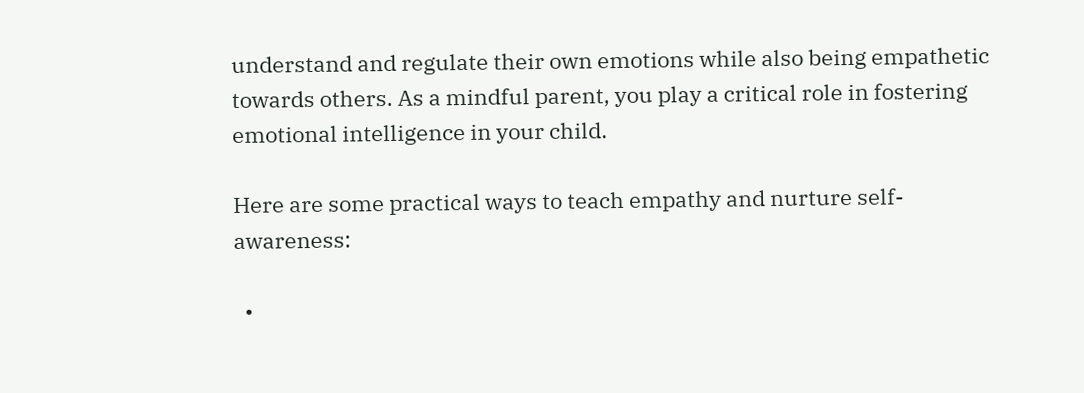understand and regulate their own emotions while also being empathetic towards others. As a mindful parent, you play a critical role in fostering emotional intelligence in your child.

Here are some practical ways to teach empathy and nurture self-awareness:

  •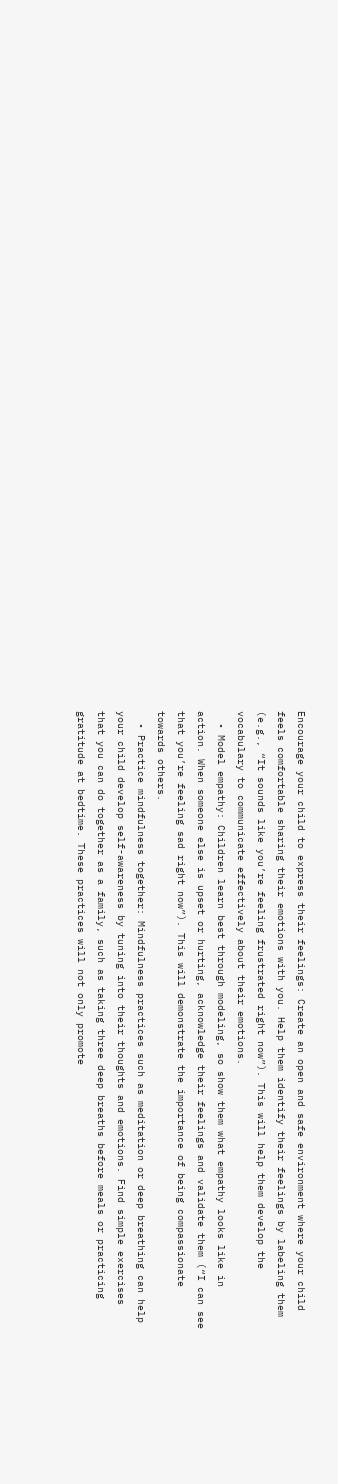Encourage your child to express their feelings: Create an open and safe environment where your child feels comfortable sharing their emotions with you. Help them identify their feelings by labeling them (e.g., “It sounds like you’re feeling frustrated right now”). This will help them develop the vocabulary to communicate effectively about their emotions.
  • Model empathy: Children learn best through modeling, so show them what empathy looks like in action. When someone else is upset or hurting, acknowledge their feelings and validate them (“I can see that you’re feeling sad right now”). This will demonstrate the importance of being compassionate towards others.
  • Practice mindfulness together: Mindfulness practices such as meditation or deep breathing can help your child develop self-awareness by tuning into their thoughts and emotions. Find simple exercises that you can do together as a family, such as taking three deep breaths before meals or practicing gratitude at bedtime. These practices will not only promote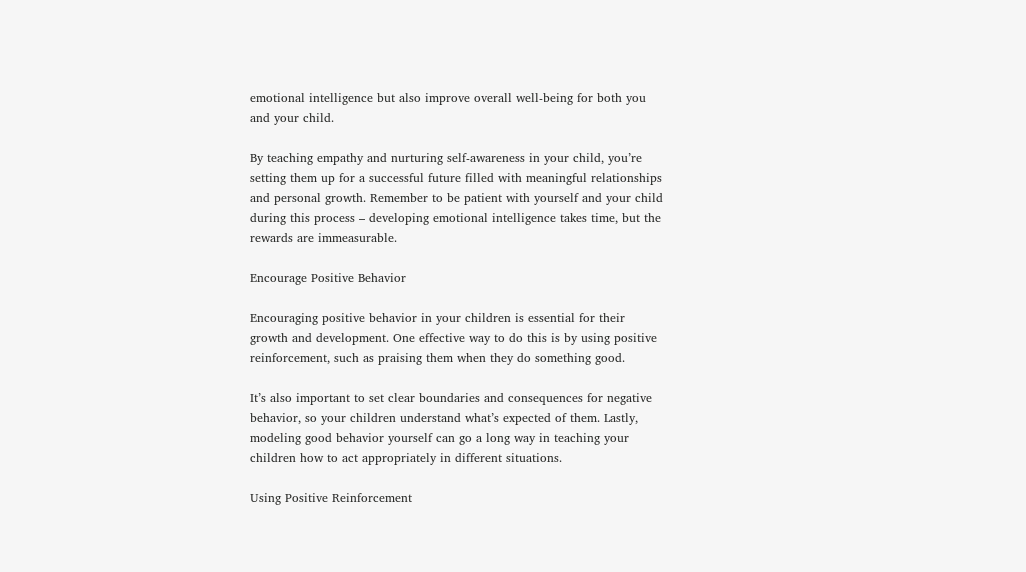emotional intelligence but also improve overall well-being for both you and your child.

By teaching empathy and nurturing self-awareness in your child, you’re setting them up for a successful future filled with meaningful relationships and personal growth. Remember to be patient with yourself and your child during this process – developing emotional intelligence takes time, but the rewards are immeasurable.

Encourage Positive Behavior

Encouraging positive behavior in your children is essential for their growth and development. One effective way to do this is by using positive reinforcement, such as praising them when they do something good.

It’s also important to set clear boundaries and consequences for negative behavior, so your children understand what’s expected of them. Lastly, modeling good behavior yourself can go a long way in teaching your children how to act appropriately in different situations.

Using Positive Reinforcement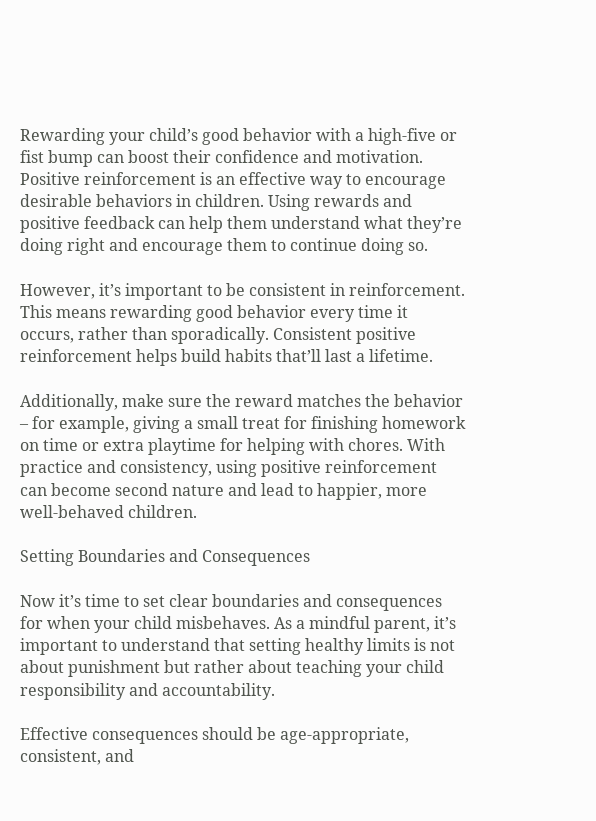Rewarding your child’s good behavior with a high-five or fist bump can boost their confidence and motivation. Positive reinforcement is an effective way to encourage desirable behaviors in children. Using rewards and positive feedback can help them understand what they’re doing right and encourage them to continue doing so.

However, it’s important to be consistent in reinforcement. This means rewarding good behavior every time it occurs, rather than sporadically. Consistent positive reinforcement helps build habits that’ll last a lifetime.

Additionally, make sure the reward matches the behavior – for example, giving a small treat for finishing homework on time or extra playtime for helping with chores. With practice and consistency, using positive reinforcement can become second nature and lead to happier, more well-behaved children.

Setting Boundaries and Consequences

Now it’s time to set clear boundaries and consequences for when your child misbehaves. As a mindful parent, it’s important to understand that setting healthy limits is not about punishment but rather about teaching your child responsibility and accountability.

Effective consequences should be age-appropriate, consistent, and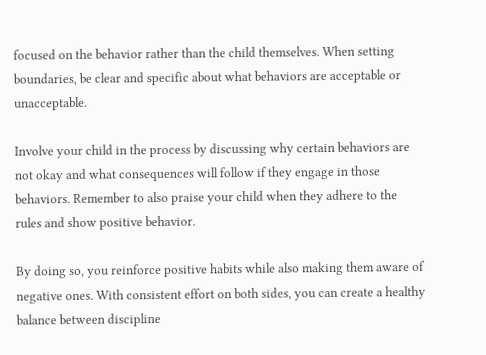focused on the behavior rather than the child themselves. When setting boundaries, be clear and specific about what behaviors are acceptable or unacceptable.

Involve your child in the process by discussing why certain behaviors are not okay and what consequences will follow if they engage in those behaviors. Remember to also praise your child when they adhere to the rules and show positive behavior.

By doing so, you reinforce positive habits while also making them aware of negative ones. With consistent effort on both sides, you can create a healthy balance between discipline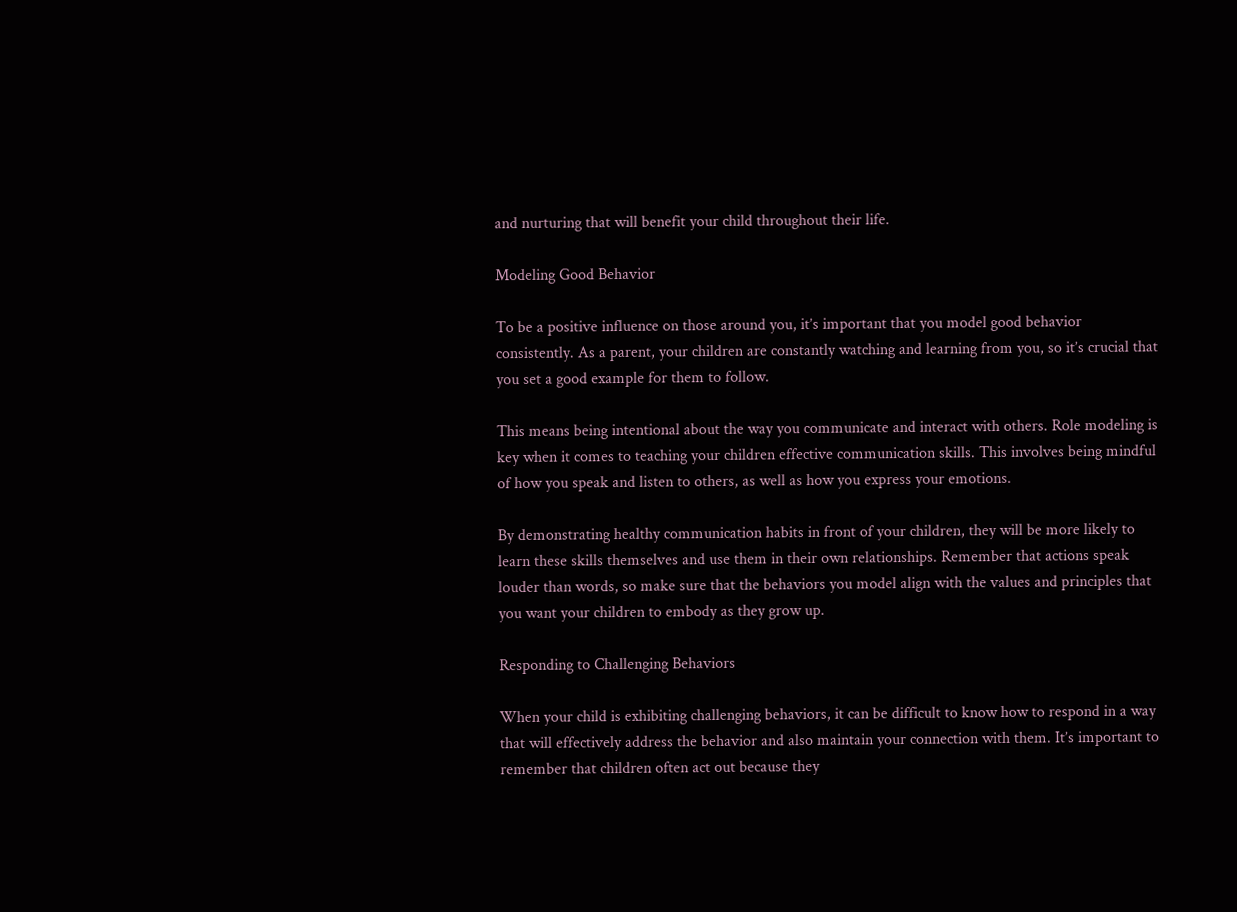and nurturing that will benefit your child throughout their life.

Modeling Good Behavior

To be a positive influence on those around you, it’s important that you model good behavior consistently. As a parent, your children are constantly watching and learning from you, so it’s crucial that you set a good example for them to follow.

This means being intentional about the way you communicate and interact with others. Role modeling is key when it comes to teaching your children effective communication skills. This involves being mindful of how you speak and listen to others, as well as how you express your emotions.

By demonstrating healthy communication habits in front of your children, they will be more likely to learn these skills themselves and use them in their own relationships. Remember that actions speak louder than words, so make sure that the behaviors you model align with the values and principles that you want your children to embody as they grow up.

Responding to Challenging Behaviors

When your child is exhibiting challenging behaviors, it can be difficult to know how to respond in a way that will effectively address the behavior and also maintain your connection with them. It’s important to remember that children often act out because they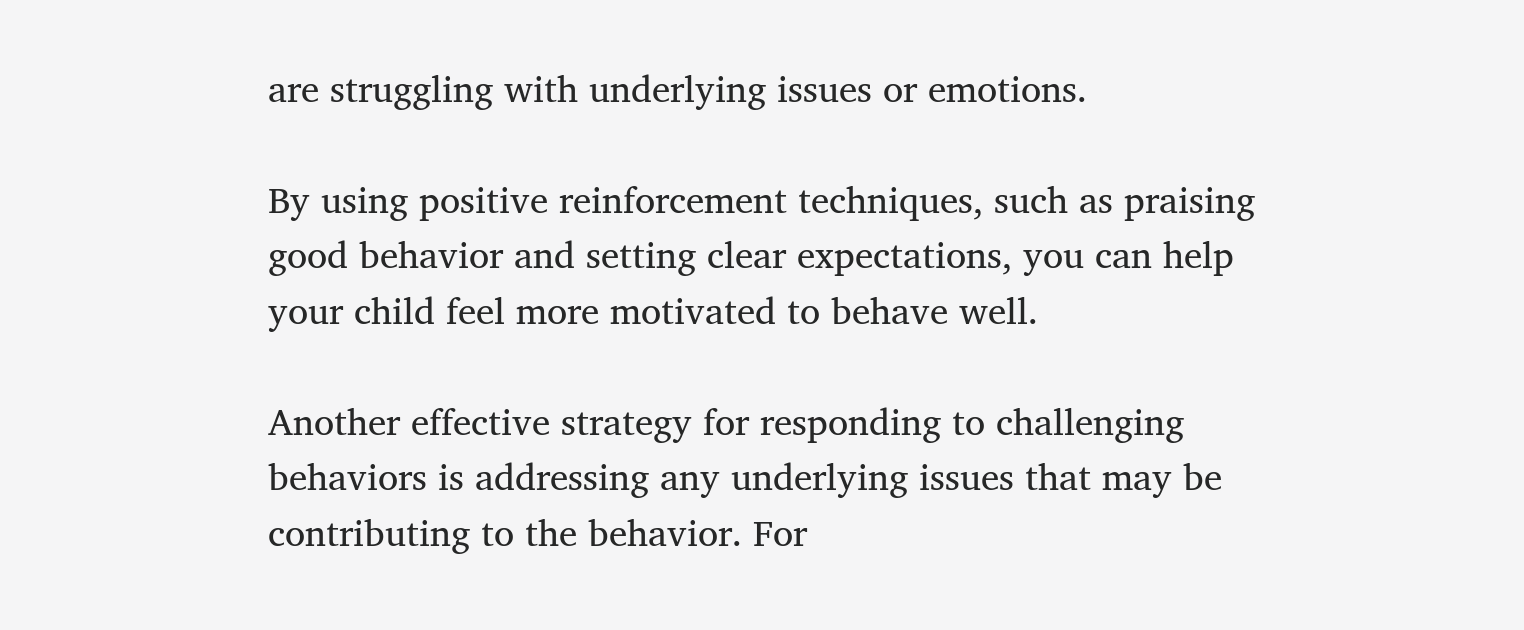are struggling with underlying issues or emotions.

By using positive reinforcement techniques, such as praising good behavior and setting clear expectations, you can help your child feel more motivated to behave well.

Another effective strategy for responding to challenging behaviors is addressing any underlying issues that may be contributing to the behavior. For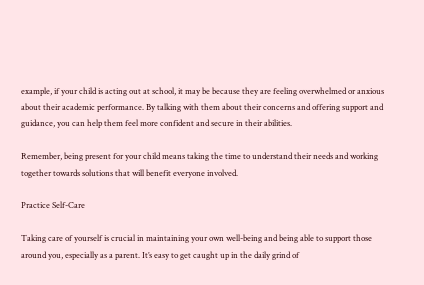example, if your child is acting out at school, it may be because they are feeling overwhelmed or anxious about their academic performance. By talking with them about their concerns and offering support and guidance, you can help them feel more confident and secure in their abilities.

Remember, being present for your child means taking the time to understand their needs and working together towards solutions that will benefit everyone involved.

Practice Self-Care

Taking care of yourself is crucial in maintaining your own well-being and being able to support those around you, especially as a parent. It’s easy to get caught up in the daily grind of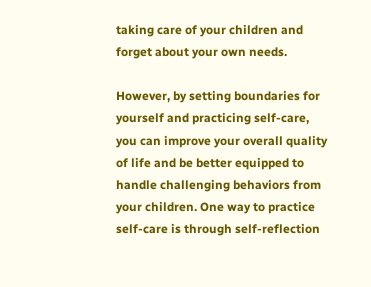taking care of your children and forget about your own needs.

However, by setting boundaries for yourself and practicing self-care, you can improve your overall quality of life and be better equipped to handle challenging behaviors from your children. One way to practice self-care is through self-reflection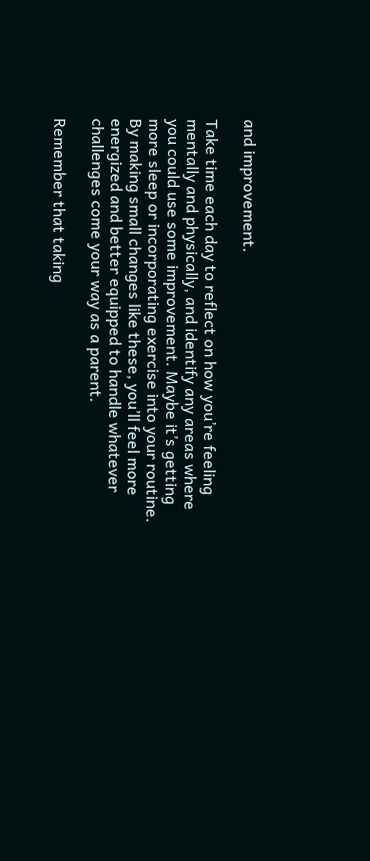and improvement.

Take time each day to reflect on how you’re feeling mentally and physically, and identify any areas where you could use some improvement. Maybe it’s getting more sleep or incorporating exercise into your routine. By making small changes like these, you’ll feel more energized and better equipped to handle whatever challenges come your way as a parent.

Remember that taking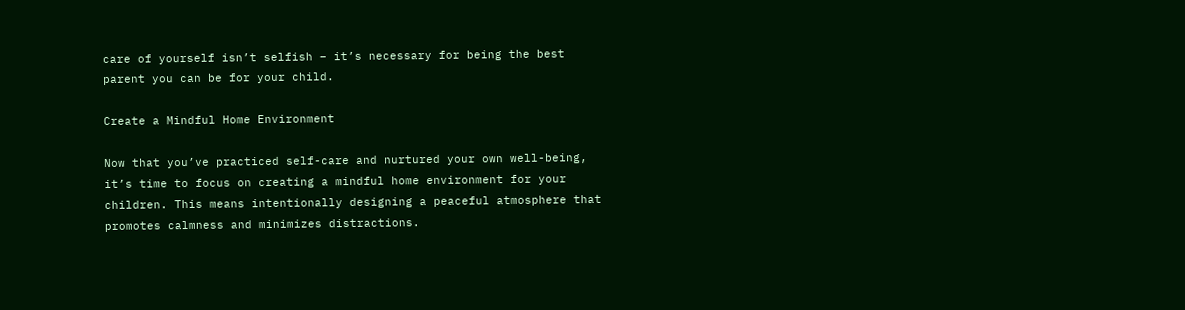care of yourself isn’t selfish – it’s necessary for being the best parent you can be for your child.

Create a Mindful Home Environment

Now that you’ve practiced self-care and nurtured your own well-being, it’s time to focus on creating a mindful home environment for your children. This means intentionally designing a peaceful atmosphere that promotes calmness and minimizes distractions.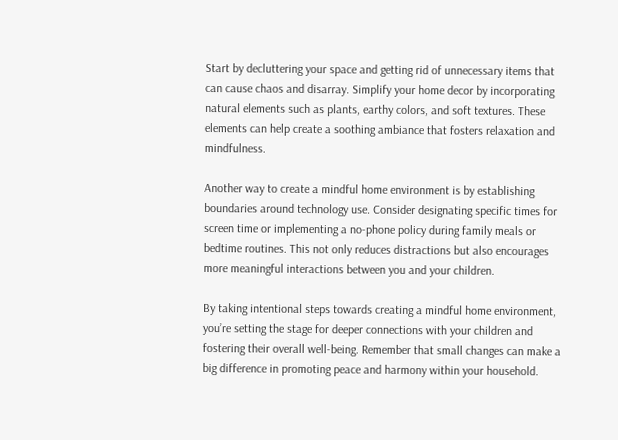Start by decluttering your space and getting rid of unnecessary items that can cause chaos and disarray. Simplify your home decor by incorporating natural elements such as plants, earthy colors, and soft textures. These elements can help create a soothing ambiance that fosters relaxation and mindfulness.

Another way to create a mindful home environment is by establishing boundaries around technology use. Consider designating specific times for screen time or implementing a no-phone policy during family meals or bedtime routines. This not only reduces distractions but also encourages more meaningful interactions between you and your children.

By taking intentional steps towards creating a mindful home environment, you’re setting the stage for deeper connections with your children and fostering their overall well-being. Remember that small changes can make a big difference in promoting peace and harmony within your household.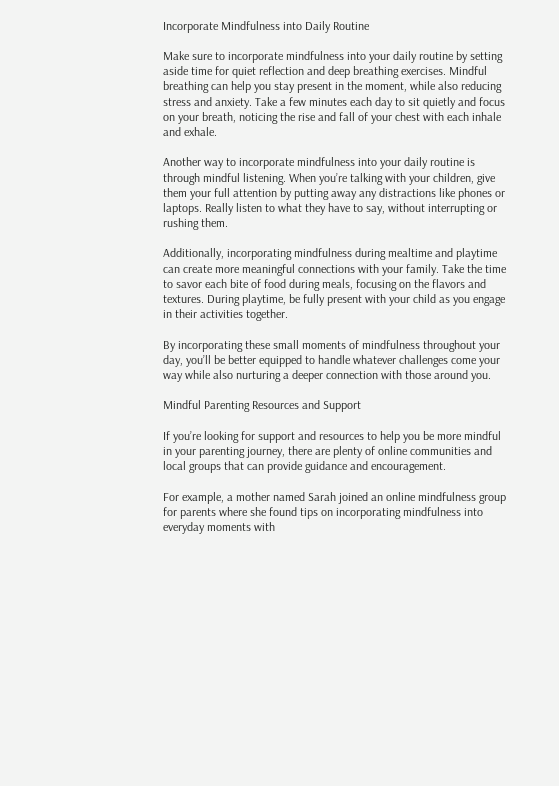Incorporate Mindfulness into Daily Routine

Make sure to incorporate mindfulness into your daily routine by setting aside time for quiet reflection and deep breathing exercises. Mindful breathing can help you stay present in the moment, while also reducing stress and anxiety. Take a few minutes each day to sit quietly and focus on your breath, noticing the rise and fall of your chest with each inhale and exhale.

Another way to incorporate mindfulness into your daily routine is through mindful listening. When you’re talking with your children, give them your full attention by putting away any distractions like phones or laptops. Really listen to what they have to say, without interrupting or rushing them.

Additionally, incorporating mindfulness during mealtime and playtime can create more meaningful connections with your family. Take the time to savor each bite of food during meals, focusing on the flavors and textures. During playtime, be fully present with your child as you engage in their activities together.

By incorporating these small moments of mindfulness throughout your day, you’ll be better equipped to handle whatever challenges come your way while also nurturing a deeper connection with those around you.

Mindful Parenting Resources and Support

If you’re looking for support and resources to help you be more mindful in your parenting journey, there are plenty of online communities and local groups that can provide guidance and encouragement.

For example, a mother named Sarah joined an online mindfulness group for parents where she found tips on incorporating mindfulness into everyday moments with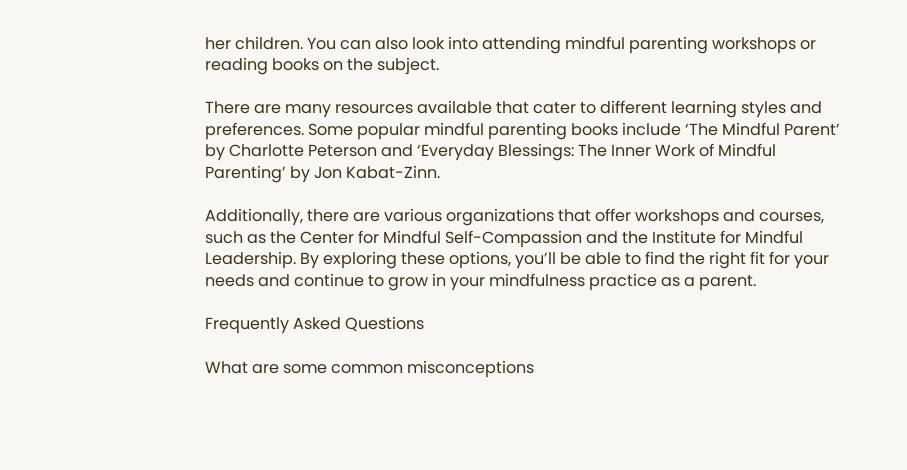her children. You can also look into attending mindful parenting workshops or reading books on the subject.

There are many resources available that cater to different learning styles and preferences. Some popular mindful parenting books include ‘The Mindful Parent’ by Charlotte Peterson and ‘Everyday Blessings: The Inner Work of Mindful Parenting’ by Jon Kabat-Zinn.

Additionally, there are various organizations that offer workshops and courses, such as the Center for Mindful Self-Compassion and the Institute for Mindful Leadership. By exploring these options, you’ll be able to find the right fit for your needs and continue to grow in your mindfulness practice as a parent.

Frequently Asked Questions

What are some common misconceptions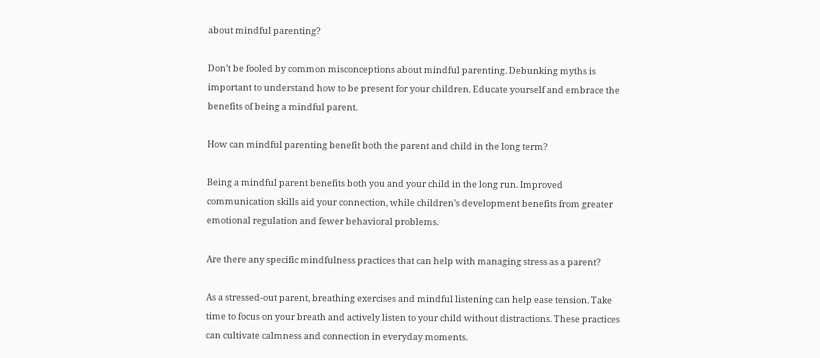about mindful parenting?

Don’t be fooled by common misconceptions about mindful parenting. Debunking myths is important to understand how to be present for your children. Educate yourself and embrace the benefits of being a mindful parent.

How can mindful parenting benefit both the parent and child in the long term?

Being a mindful parent benefits both you and your child in the long run. Improved communication skills aid your connection, while children’s development benefits from greater emotional regulation and fewer behavioral problems.

Are there any specific mindfulness practices that can help with managing stress as a parent?

As a stressed-out parent, breathing exercises and mindful listening can help ease tension. Take time to focus on your breath and actively listen to your child without distractions. These practices can cultivate calmness and connection in everyday moments.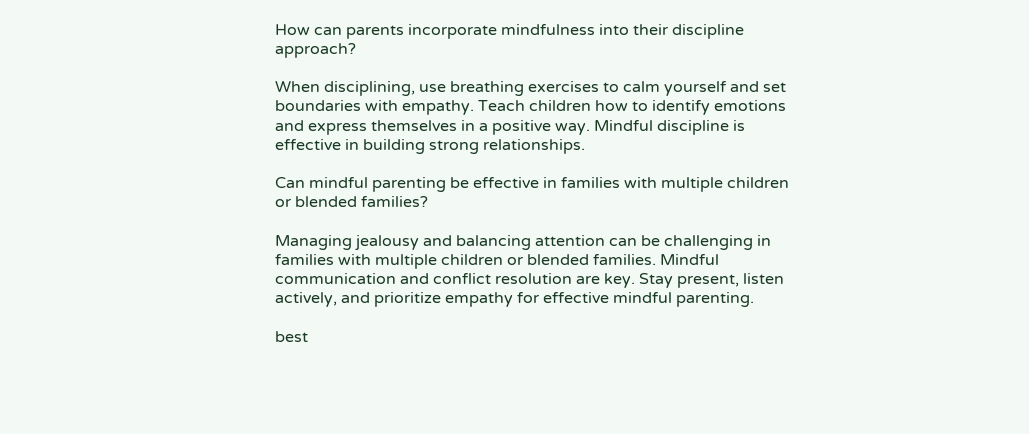How can parents incorporate mindfulness into their discipline approach?

When disciplining, use breathing exercises to calm yourself and set boundaries with empathy. Teach children how to identify emotions and express themselves in a positive way. Mindful discipline is effective in building strong relationships.

Can mindful parenting be effective in families with multiple children or blended families?

Managing jealousy and balancing attention can be challenging in families with multiple children or blended families. Mindful communication and conflict resolution are key. Stay present, listen actively, and prioritize empathy for effective mindful parenting.

best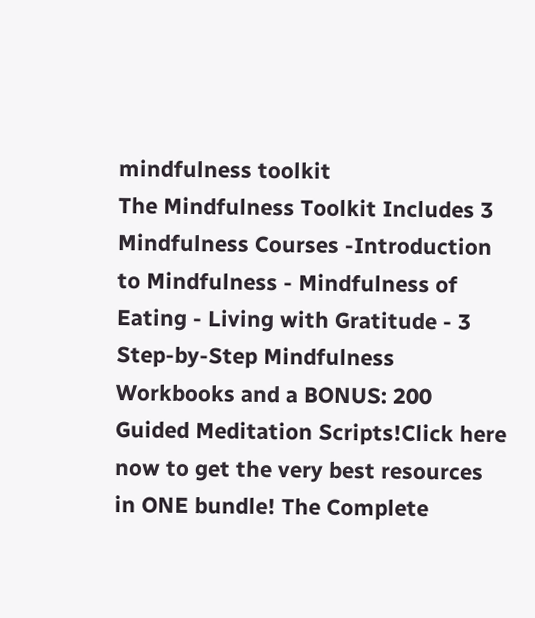mindfulness toolkit
The Mindfulness Toolkit Includes 3 Mindfulness Courses -Introduction to Mindfulness - Mindfulness of Eating - Living with Gratitude - 3 Step-by-Step Mindfulness Workbooks and a BONUS: 200 Guided Meditation Scripts!Click here now to get the very best resources in ONE bundle! The Complete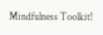Mindfulness Toolkit!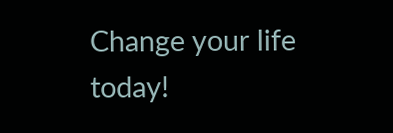Change your life today!